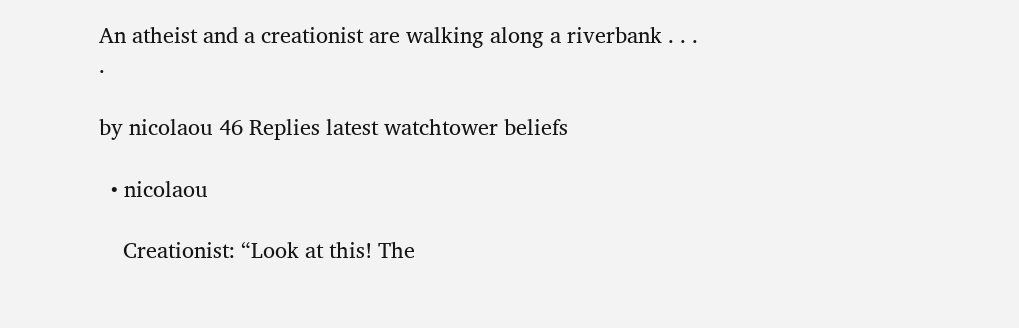An atheist and a creationist are walking along a riverbank . . . .

by nicolaou 46 Replies latest watchtower beliefs

  • nicolaou

    Creationist: “Look at this! The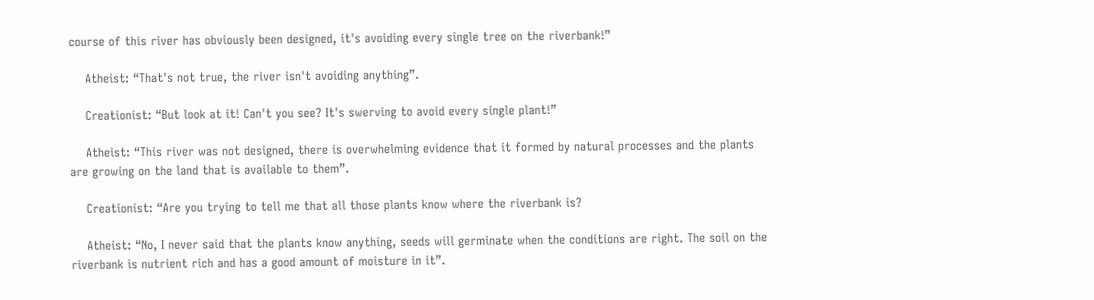course of this river has obviously been designed, it's avoiding every single tree on the riverbank!”

    Atheist: “That's not true, the river isn't avoiding anything”.

    Creationist: “But look at it! Can't you see? It's swerving to avoid every single plant!”

    Atheist: “This river was not designed, there is overwhelming evidence that it formed by natural processes and the plants are growing on the land that is available to them”.

    Creationist: “Are you trying to tell me that all those plants know where the riverbank is?

    Atheist: “No, I never said that the plants know anything, seeds will germinate when the conditions are right. The soil on the riverbank is nutrient rich and has a good amount of moisture in it”.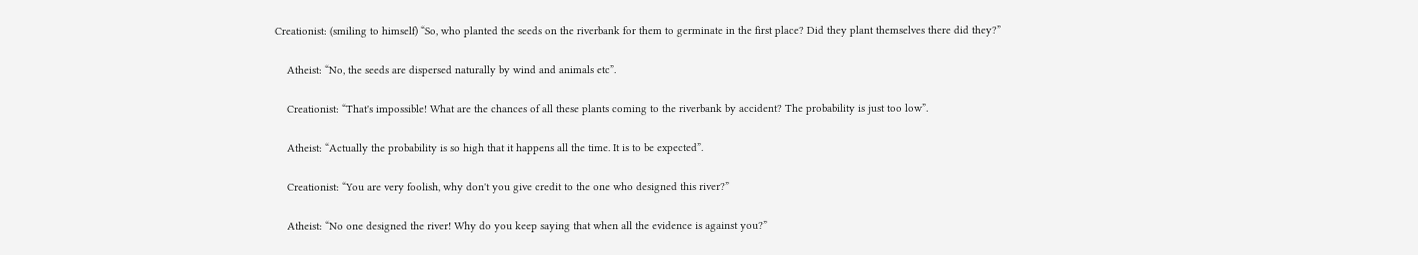Creationist: (smiling to himself) “So, who planted the seeds on the riverbank for them to germinate in the first place? Did they plant themselves there did they?”

    Atheist: “No, the seeds are dispersed naturally by wind and animals etc”.

    Creationist: “That's impossible! What are the chances of all these plants coming to the riverbank by accident? The probability is just too low”.

    Atheist: “Actually the probability is so high that it happens all the time. It is to be expected”.

    Creationist: “You are very foolish, why don't you give credit to the one who designed this river?”

    Atheist: “No one designed the river! Why do you keep saying that when all the evidence is against you?”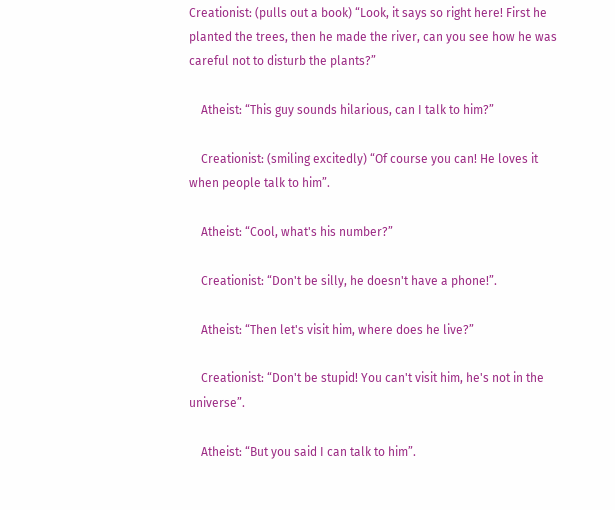Creationist: (pulls out a book) “Look, it says so right here! First he planted the trees, then he made the river, can you see how he was careful not to disturb the plants?”

    Atheist: “This guy sounds hilarious, can I talk to him?”

    Creationist: (smiling excitedly) “Of course you can! He loves it when people talk to him”.

    Atheist: “Cool, what's his number?”

    Creationist: “Don't be silly, he doesn't have a phone!”.

    Atheist: “Then let's visit him, where does he live?”

    Creationist: “Don't be stupid! You can't visit him, he's not in the universe”.

    Atheist: “But you said I can talk to him”.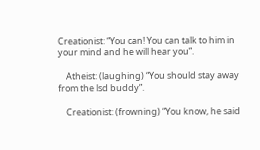Creationist: “You can! You can talk to him in your mind and he will hear you”.

    Atheist: (laughing) “You should stay away from the lsd buddy”.

    Creationist: (frowning) “You know, he said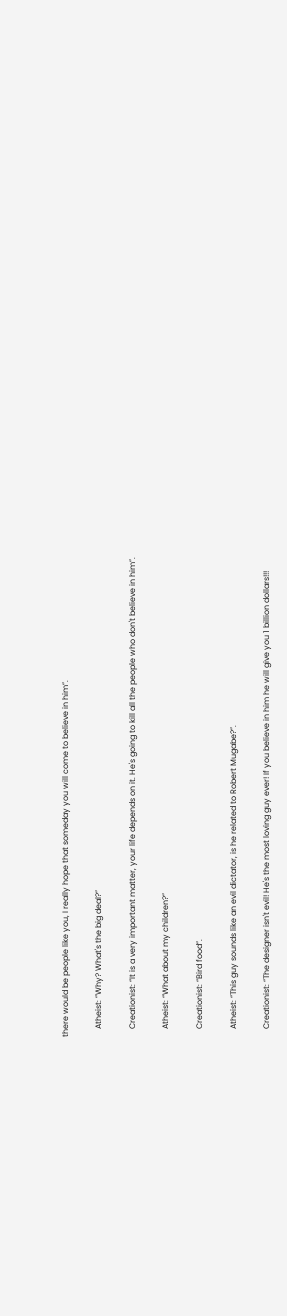there would be people like you, I really hope that someday you will come to believe in him”.

    Atheist: ”Why? What's the big deal?”

    Creationist: “It is a very important matter, your life depends on it. He's going to kill all the people who don't believe in him”.

    Atheist: “What about my children?”

    Creationist: “Bird food”.

    Atheist: “This guy sounds like an evil dictator, is he related to Robert Mugabe?”.

    Creationist: “The designer isn't evil! He's the most loving guy ever! If you believe in him he will give you 1 billion dollars!!!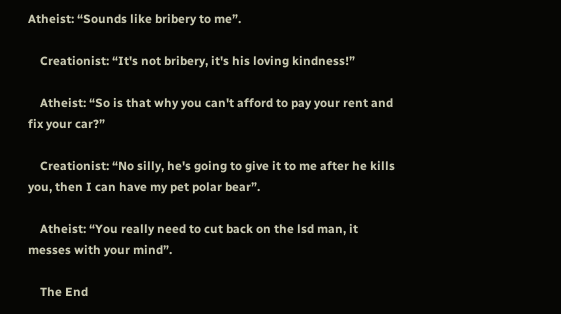Atheist: “Sounds like bribery to me”.

    Creationist: “It's not bribery, it's his loving kindness!”

    Atheist: “So is that why you can't afford to pay your rent and fix your car?”

    Creationist: “No silly, he's going to give it to me after he kills you, then I can have my pet polar bear”.

    Atheist: “You really need to cut back on the lsd man, it messes with your mind”.

    The End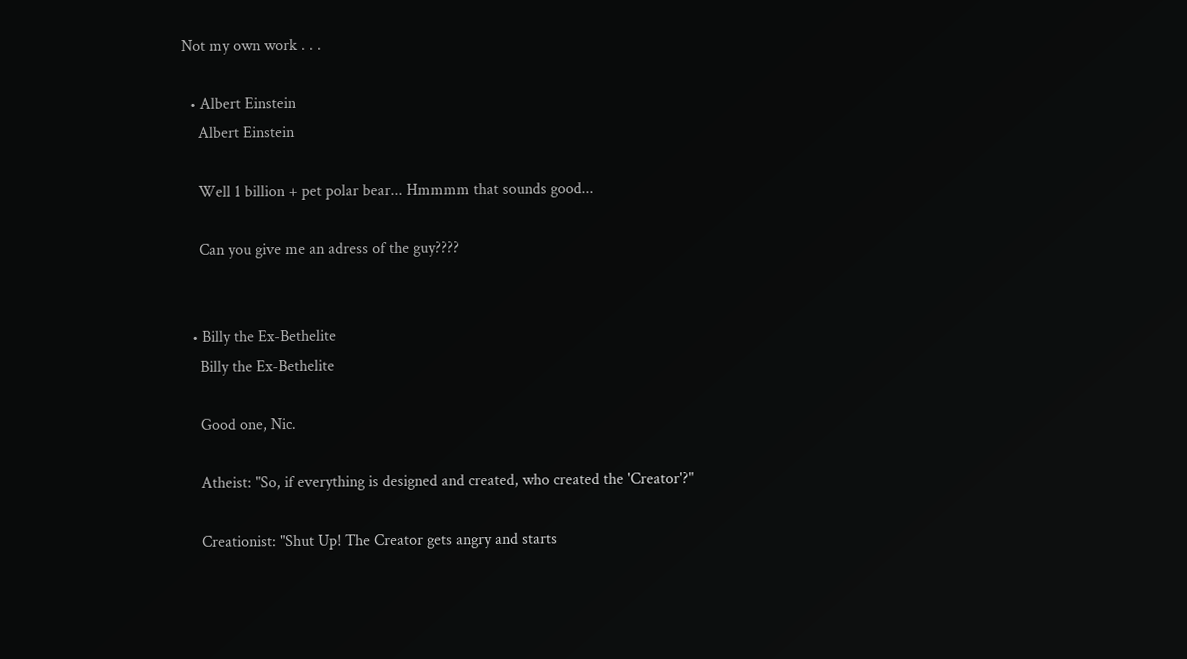Not my own work . . .

  • Albert Einstein
    Albert Einstein

    Well 1 billion + pet polar bear... Hmmmm that sounds good...

    Can you give me an adress of the guy????


  • Billy the Ex-Bethelite
    Billy the Ex-Bethelite

    Good one, Nic.

    Atheist: "So, if everything is designed and created, who created the 'Creator'?"

    Creationist: "Shut Up! The Creator gets angry and starts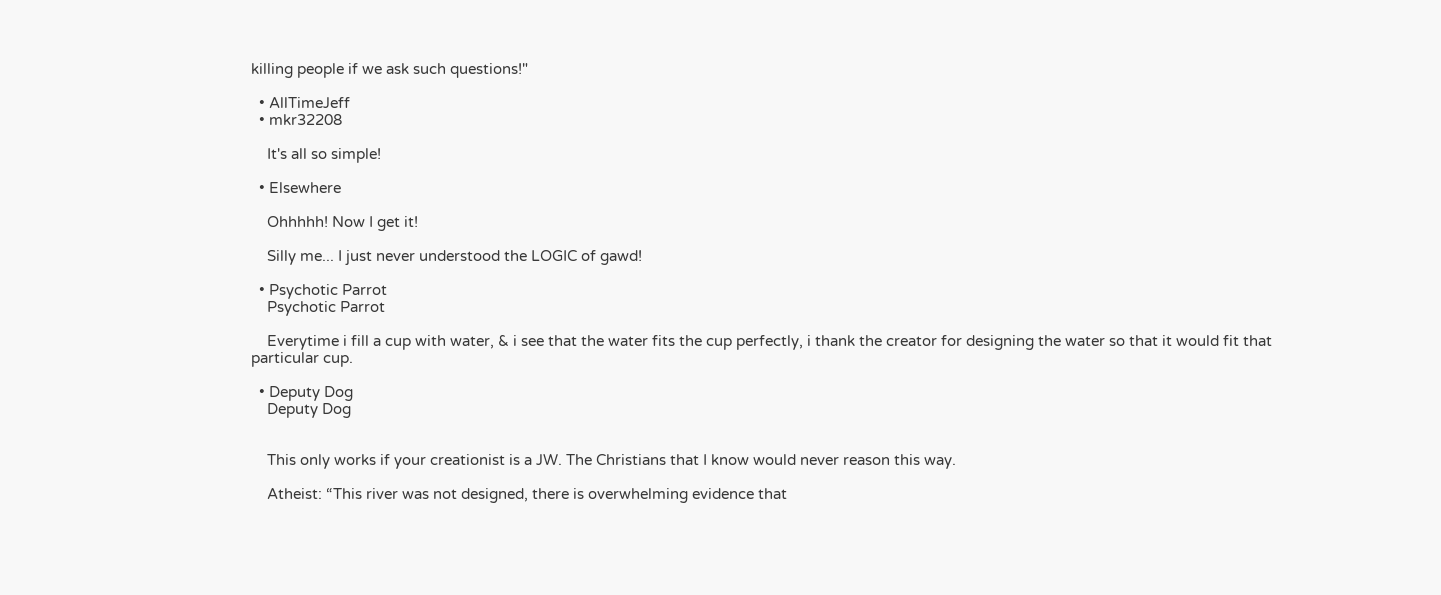killing people if we ask such questions!"

  • AllTimeJeff
  • mkr32208

    It's all so simple!

  • Elsewhere

    Ohhhhh! Now I get it!

    Silly me... I just never understood the LOGIC of gawd!

  • Psychotic Parrot
    Psychotic Parrot

    Everytime i fill a cup with water, & i see that the water fits the cup perfectly, i thank the creator for designing the water so that it would fit that particular cup.

  • Deputy Dog
    Deputy Dog


    This only works if your creationist is a JW. The Christians that I know would never reason this way.

    Atheist: “This river was not designed, there is overwhelming evidence that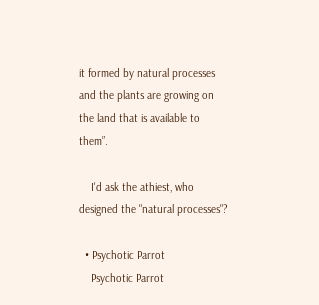it formed by natural processes and the plants are growing on the land that is available to them”.

    I'd ask the athiest, who designed the "natural processes"?

  • Psychotic Parrot
    Psychotic Parrot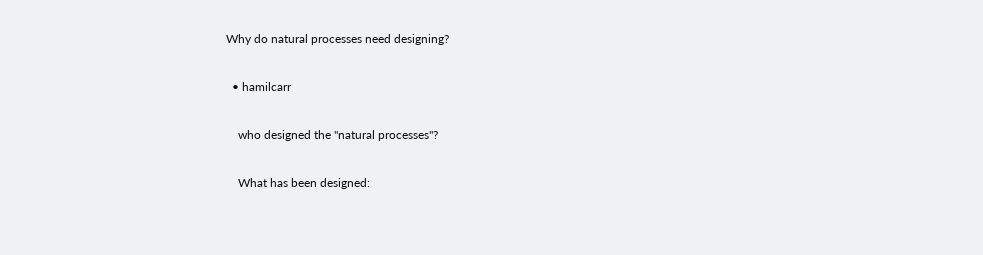Why do natural processes need designing?

  • hamilcarr

    who designed the "natural processes"?

    What has been designed: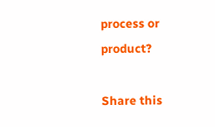process or product?

Share this